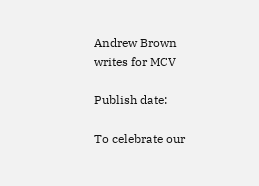Andrew Brown writes for MCV

Publish date:

To celebrate our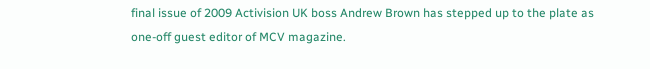final issue of 2009 Activision UK boss Andrew Brown has stepped up to the plate as one-off guest editor of MCV magazine.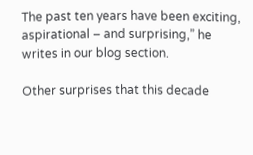The past ten years have been exciting, aspirational – and surprising,” he writes in our blog section.

Other surprises that this decade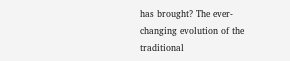has brought? The ever-changing evolution of the traditional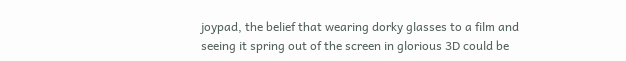joypad, the belief that wearing dorky glasses to a film and seeing it spring out of the screen in glorious 3D could be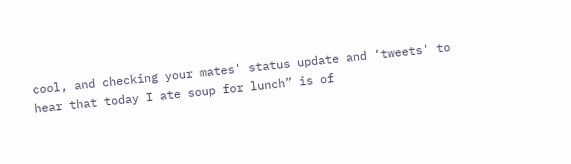cool, and checking your mates' status update and ‘tweets' to hear that today I ate soup for lunch” is of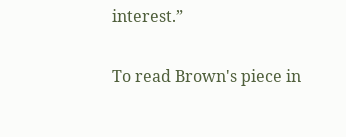interest.”

To read Brown's piece in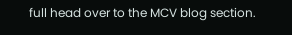full head over to the MCV blog section.